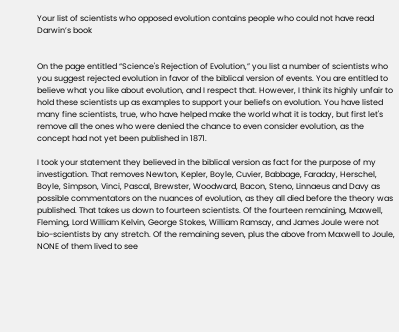Your list of scientists who opposed evolution contains people who could not have read Darwin’s book


On the page entitled “Science's Rejection of Evolution,” you list a number of scientists who you suggest rejected evolution in favor of the biblical version of events. You are entitled to believe what you like about evolution, and I respect that. However, I think its highly unfair to hold these scientists up as examples to support your beliefs on evolution. You have listed many fine scientists, true, who have helped make the world what it is today, but first let's remove all the ones who were denied the chance to even consider evolution, as the concept had not yet been published in 1871.

I took your statement they believed in the biblical version as fact for the purpose of my investigation. That removes Newton, Kepler, Boyle, Cuvier, Babbage, Faraday, Herschel, Boyle, Simpson, Vinci, Pascal, Brewster, Woodward, Bacon, Steno, Linnaeus and Davy as possible commentators on the nuances of evolution, as they all died before the theory was published. That takes us down to fourteen scientists. Of the fourteen remaining, Maxwell, Fleming, Lord William Kelvin, George Stokes, William Ramsay, and James Joule were not bio-scientists by any stretch. Of the remaining seven, plus the above from Maxwell to Joule, NONE of them lived to see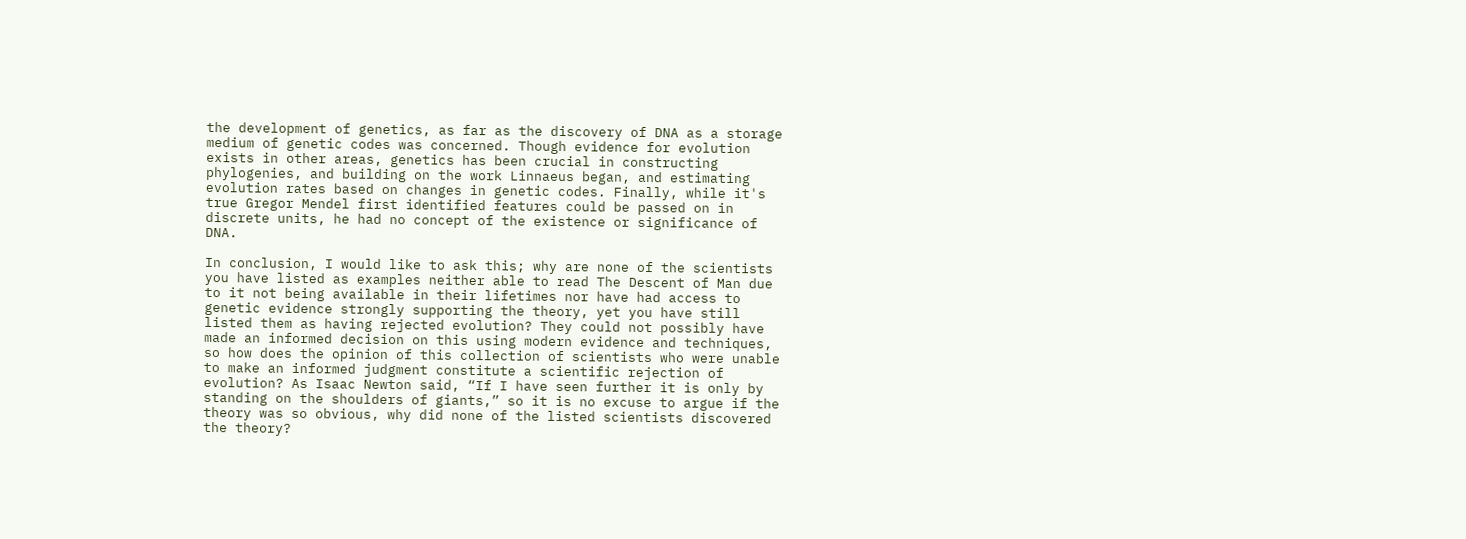the development of genetics, as far as the discovery of DNA as a storage medium of genetic codes was concerned. Though evidence for evolution exists in other areas, genetics has been crucial in constructing phylogenies, and building on the work Linnaeus began, and estimating evolution rates based on changes in genetic codes. Finally, while it's true Gregor Mendel first identified features could be passed on in discrete units, he had no concept of the existence or significance of DNA.

In conclusion, I would like to ask this; why are none of the scientists you have listed as examples neither able to read The Descent of Man due to it not being available in their lifetimes nor have had access to genetic evidence strongly supporting the theory, yet you have still listed them as having rejected evolution? They could not possibly have made an informed decision on this using modern evidence and techniques, so how does the opinion of this collection of scientists who were unable to make an informed judgment constitute a scientific rejection of evolution? As Isaac Newton said, “If I have seen further it is only by standing on the shoulders of giants,” so it is no excuse to argue if the theory was so obvious, why did none of the listed scientists discovered the theory?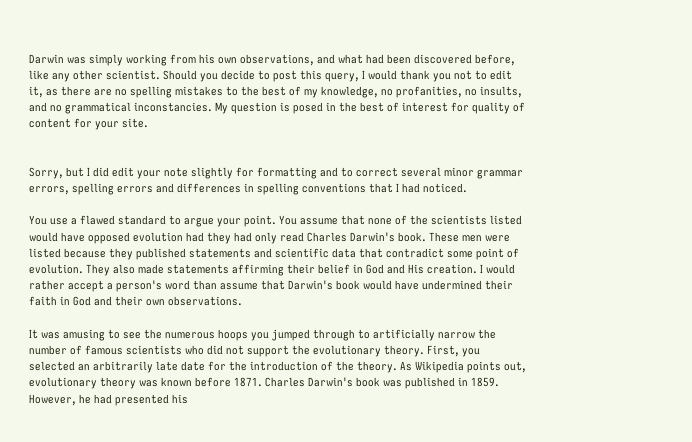Darwin was simply working from his own observations, and what had been discovered before, like any other scientist. Should you decide to post this query, I would thank you not to edit it, as there are no spelling mistakes to the best of my knowledge, no profanities, no insults, and no grammatical inconstancies. My question is posed in the best of interest for quality of content for your site.


Sorry, but I did edit your note slightly for formatting and to correct several minor grammar errors, spelling errors and differences in spelling conventions that I had noticed.

You use a flawed standard to argue your point. You assume that none of the scientists listed would have opposed evolution had they had only read Charles Darwin's book. These men were listed because they published statements and scientific data that contradict some point of evolution. They also made statements affirming their belief in God and His creation. I would rather accept a person's word than assume that Darwin's book would have undermined their faith in God and their own observations.

It was amusing to see the numerous hoops you jumped through to artificially narrow the number of famous scientists who did not support the evolutionary theory. First, you selected an arbitrarily late date for the introduction of the theory. As Wikipedia points out, evolutionary theory was known before 1871. Charles Darwin's book was published in 1859. However, he had presented his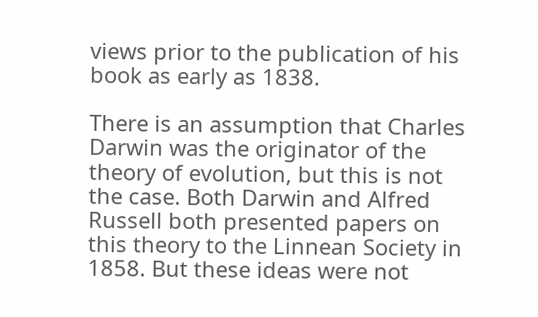views prior to the publication of his book as early as 1838.

There is an assumption that Charles Darwin was the originator of the theory of evolution, but this is not the case. Both Darwin and Alfred Russell both presented papers on this theory to the Linnean Society in 1858. But these ideas were not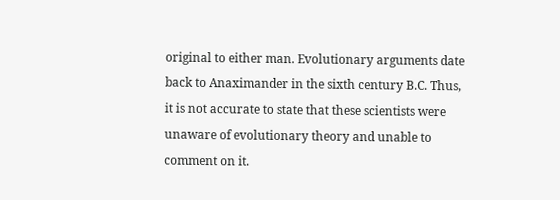original to either man. Evolutionary arguments date back to Anaximander in the sixth century B.C. Thus, it is not accurate to state that these scientists were unaware of evolutionary theory and unable to comment on it.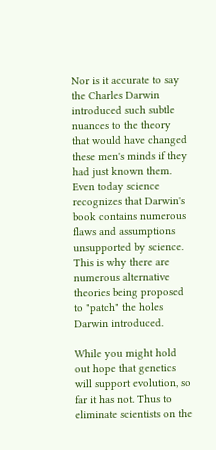Nor is it accurate to say the Charles Darwin introduced such subtle nuances to the theory that would have changed these men's minds if they had just known them. Even today science recognizes that Darwin's book contains numerous flaws and assumptions unsupported by science. This is why there are numerous alternative theories being proposed to "patch" the holes Darwin introduced.

While you might hold out hope that genetics will support evolution, so far it has not. Thus to eliminate scientists on the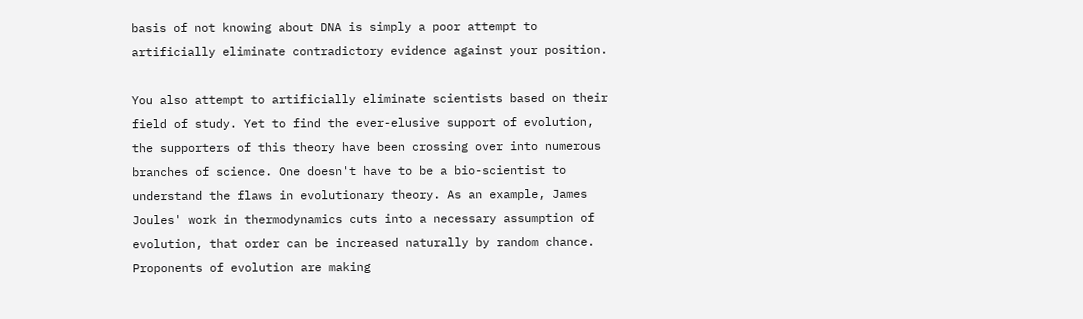basis of not knowing about DNA is simply a poor attempt to artificially eliminate contradictory evidence against your position.

You also attempt to artificially eliminate scientists based on their field of study. Yet to find the ever-elusive support of evolution, the supporters of this theory have been crossing over into numerous branches of science. One doesn't have to be a bio-scientist to understand the flaws in evolutionary theory. As an example, James Joules' work in thermodynamics cuts into a necessary assumption of evolution, that order can be increased naturally by random chance. Proponents of evolution are making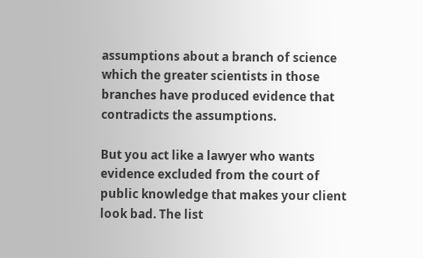assumptions about a branch of science which the greater scientists in those branches have produced evidence that contradicts the assumptions.

But you act like a lawyer who wants evidence excluded from the court of public knowledge that makes your client look bad. The list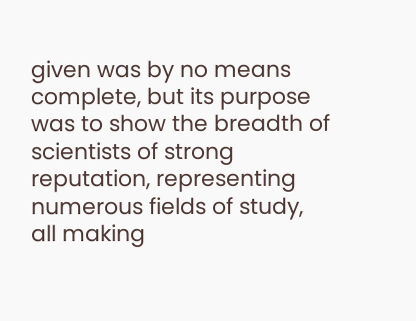given was by no means complete, but its purpose was to show the breadth of scientists of strong reputation, representing numerous fields of study, all making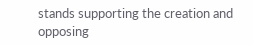stands supporting the creation and opposing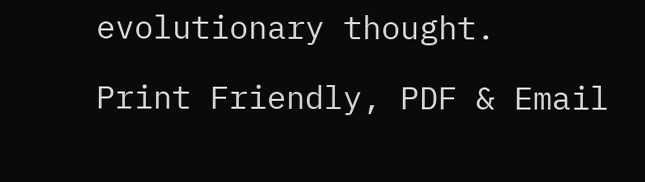evolutionary thought.

Print Friendly, PDF & Email